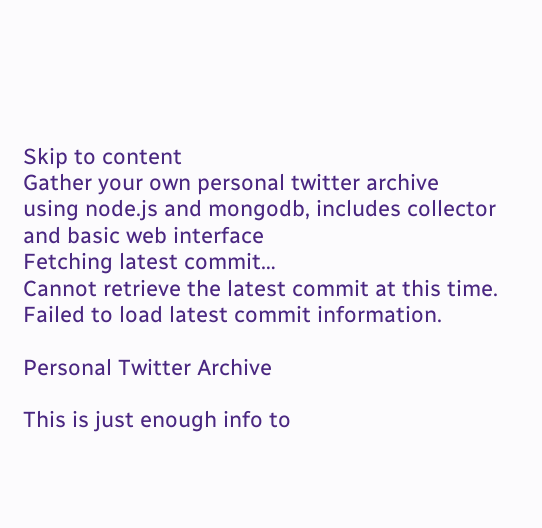Skip to content
Gather your own personal twitter archive using node.js and mongodb, includes collector and basic web interface
Fetching latest commit…
Cannot retrieve the latest commit at this time.
Failed to load latest commit information.

Personal Twitter Archive

This is just enough info to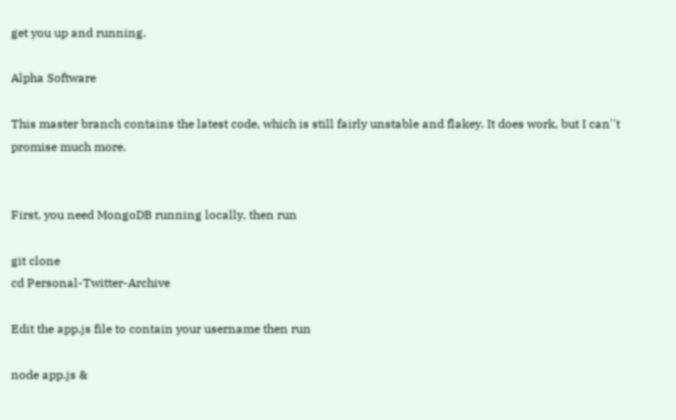get you up and running.

Alpha Software

This master branch contains the latest code, which is still fairly unstable and flakey. It does work, but I can''t promise much more.


First, you need MongoDB running locally, then run

git clone
cd Personal-Twitter-Archive

Edit the app.js file to contain your username then run

node app.js &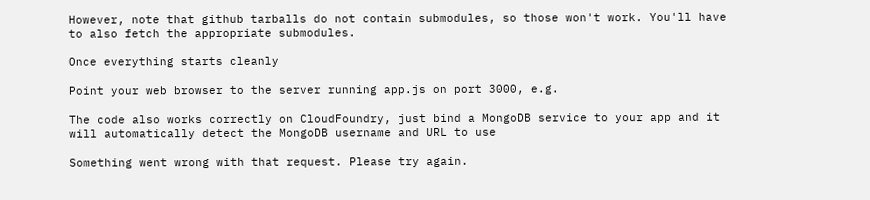However, note that github tarballs do not contain submodules, so those won't work. You'll have to also fetch the appropriate submodules.

Once everything starts cleanly

Point your web browser to the server running app.js on port 3000, e.g.

The code also works correctly on CloudFoundry, just bind a MongoDB service to your app and it will automatically detect the MongoDB username and URL to use

Something went wrong with that request. Please try again.